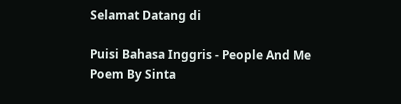Selamat Datang di

Puisi Bahasa Inggris - People And Me Poem By Sinta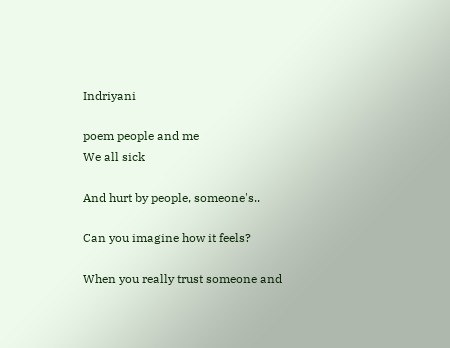Indriyani

poem people and me
We all sick

And hurt by people, someone's..

Can you imagine how it feels?

When you really trust someone and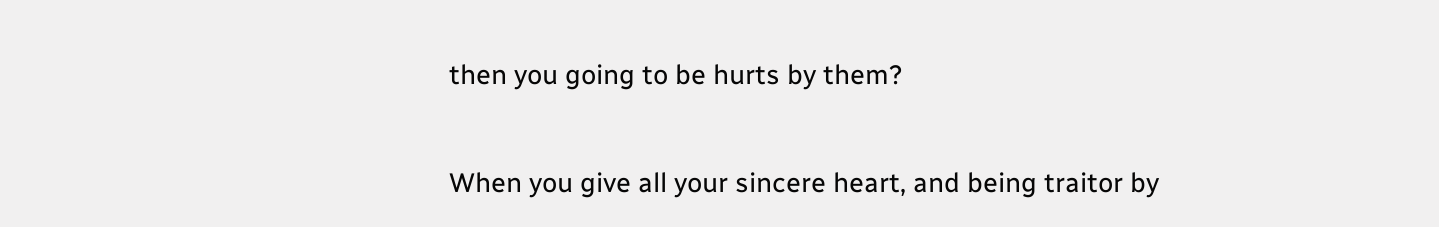then you going to be hurts by them?

When you give all your sincere heart, and being traitor by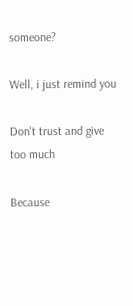someone?

Well, i just remind you

Don't trust and give too much

Because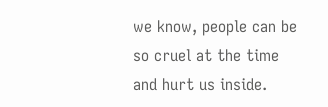we know, people can be so cruel at the time and hurt us inside.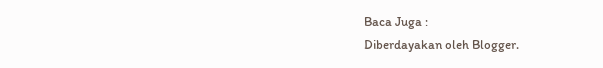Baca Juga :
Diberdayakan oleh Blogger.